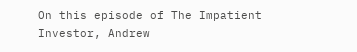On this episode of The Impatient Investor, Andrew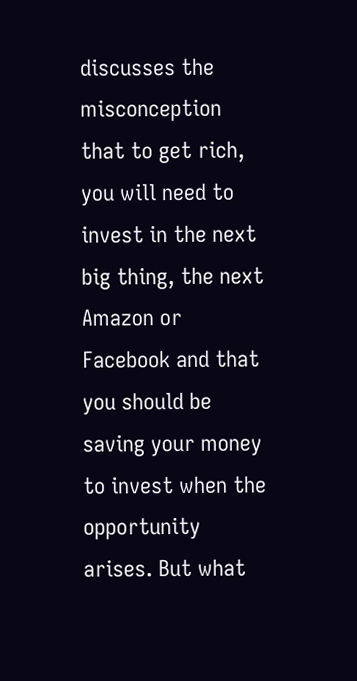discusses the misconception that to get rich, you will need to invest in the next big thing, the next Amazon or Facebook and that you should be saving your money to invest when the opportunity arises. But what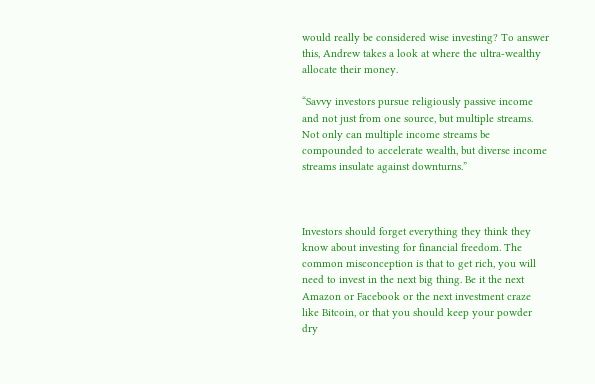would really be considered wise investing? To answer this, Andrew takes a look at where the ultra-wealthy allocate their money.

“Savvy investors pursue religiously passive income and not just from one source, but multiple streams. Not only can multiple income streams be compounded to accelerate wealth, but diverse income streams insulate against downturns.”



Investors should forget everything they think they know about investing for financial freedom. The common misconception is that to get rich, you will need to invest in the next big thing. Be it the next Amazon or Facebook or the next investment craze like Bitcoin, or that you should keep your powder dry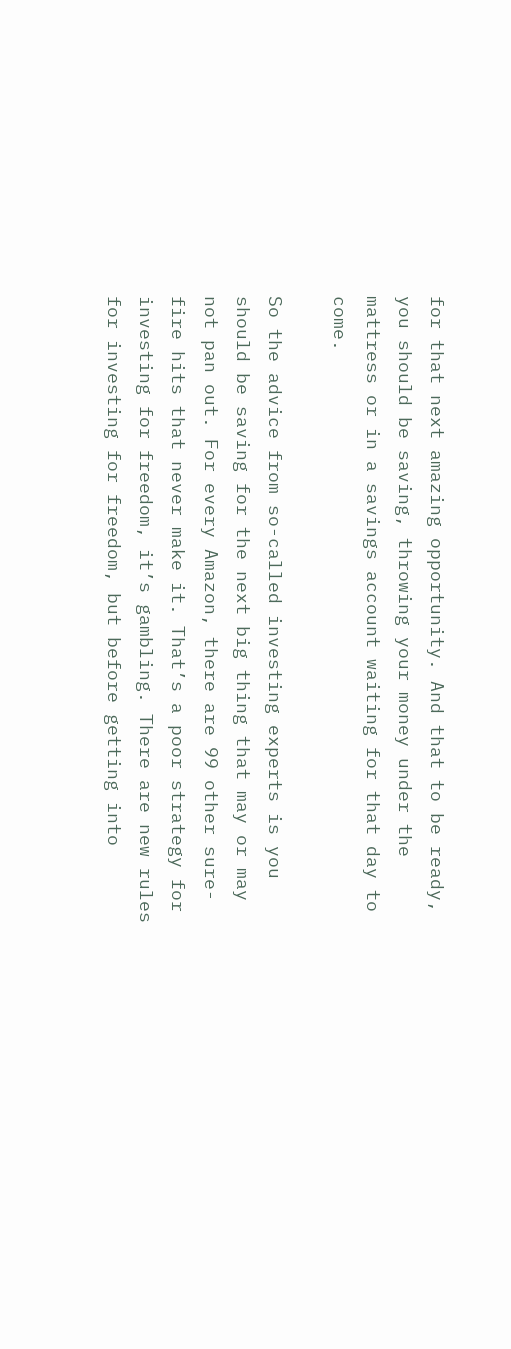for that next amazing opportunity. And that to be ready, you should be saving, throwing your money under the mattress or in a savings account waiting for that day to come.

So the advice from so-called investing experts is you should be saving for the next big thing that may or may not pan out. For every Amazon, there are 99 other sure-fire hits that never make it. That’s a poor strategy for investing for freedom, it’s gambling. There are new rules for investing for freedom, but before getting into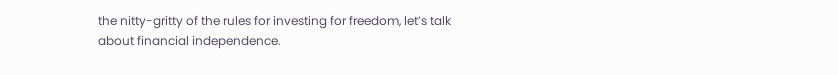the nitty-gritty of the rules for investing for freedom, let’s talk about financial independence.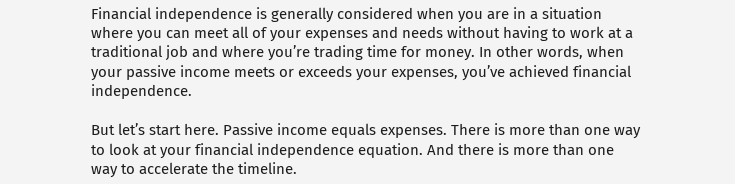Financial independence is generally considered when you are in a situation where you can meet all of your expenses and needs without having to work at a traditional job and where you’re trading time for money. In other words, when your passive income meets or exceeds your expenses, you’ve achieved financial independence.

But let’s start here. Passive income equals expenses. There is more than one way to look at your financial independence equation. And there is more than one way to accelerate the timeline.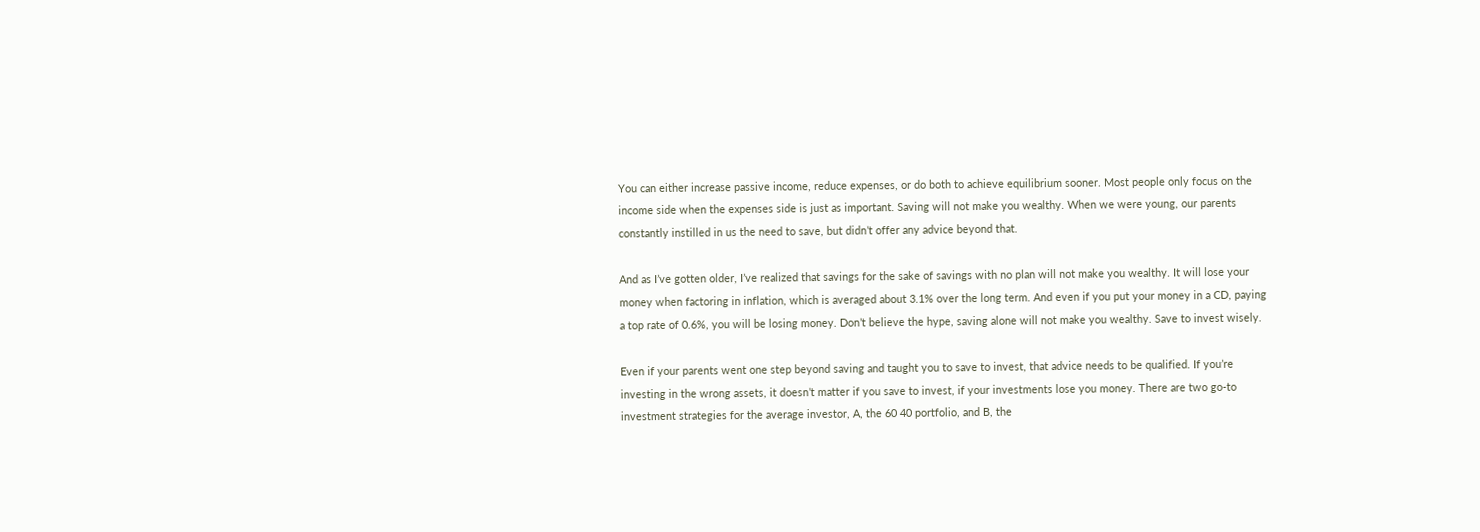You can either increase passive income, reduce expenses, or do both to achieve equilibrium sooner. Most people only focus on the income side when the expenses side is just as important. Saving will not make you wealthy. When we were young, our parents constantly instilled in us the need to save, but didn’t offer any advice beyond that.

And as I’ve gotten older, I’ve realized that savings for the sake of savings with no plan will not make you wealthy. It will lose your money when factoring in inflation, which is averaged about 3.1% over the long term. And even if you put your money in a CD, paying a top rate of 0.6%, you will be losing money. Don’t believe the hype, saving alone will not make you wealthy. Save to invest wisely.

Even if your parents went one step beyond saving and taught you to save to invest, that advice needs to be qualified. If you’re investing in the wrong assets, it doesn’t matter if you save to invest, if your investments lose you money. There are two go-to investment strategies for the average investor, A, the 60 40 portfolio, and B, the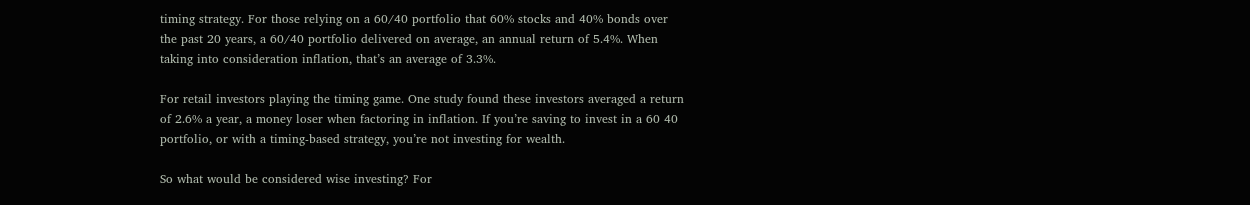timing strategy. For those relying on a 60/40 portfolio that 60% stocks and 40% bonds over the past 20 years, a 60/40 portfolio delivered on average, an annual return of 5.4%. When taking into consideration inflation, that’s an average of 3.3%.

For retail investors playing the timing game. One study found these investors averaged a return of 2.6% a year, a money loser when factoring in inflation. If you’re saving to invest in a 60 40 portfolio, or with a timing-based strategy, you’re not investing for wealth.

So what would be considered wise investing? For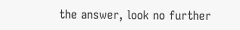the answer, look no further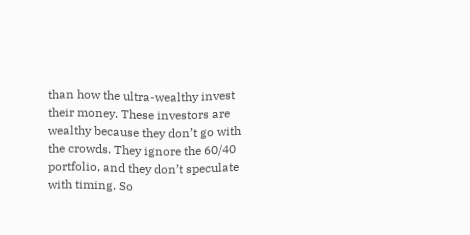than how the ultra-wealthy invest their money. These investors are wealthy because they don’t go with the crowds. They ignore the 60/40 portfolio, and they don’t speculate with timing. So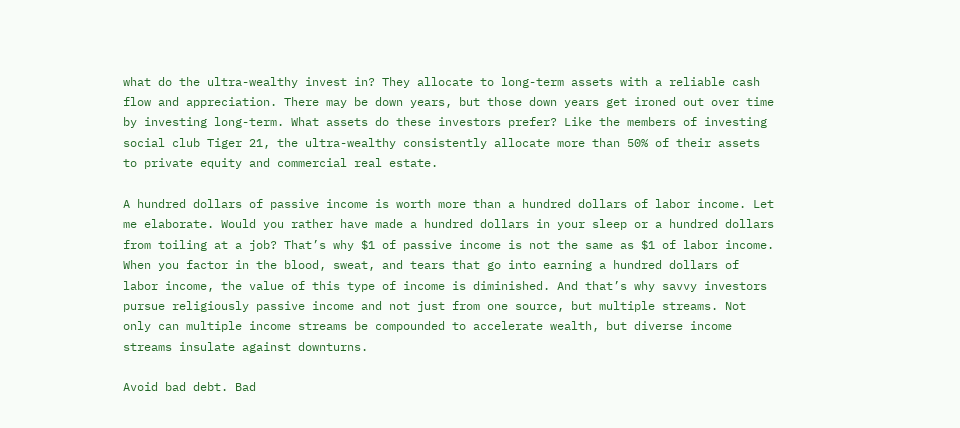what do the ultra-wealthy invest in? They allocate to long-term assets with a reliable cash flow and appreciation. There may be down years, but those down years get ironed out over time by investing long-term. What assets do these investors prefer? Like the members of investing social club Tiger 21, the ultra-wealthy consistently allocate more than 50% of their assets to private equity and commercial real estate.

A hundred dollars of passive income is worth more than a hundred dollars of labor income. Let me elaborate. Would you rather have made a hundred dollars in your sleep or a hundred dollars from toiling at a job? That’s why $1 of passive income is not the same as $1 of labor income. When you factor in the blood, sweat, and tears that go into earning a hundred dollars of labor income, the value of this type of income is diminished. And that’s why savvy investors pursue religiously passive income and not just from one source, but multiple streams. Not only can multiple income streams be compounded to accelerate wealth, but diverse income streams insulate against downturns.

Avoid bad debt. Bad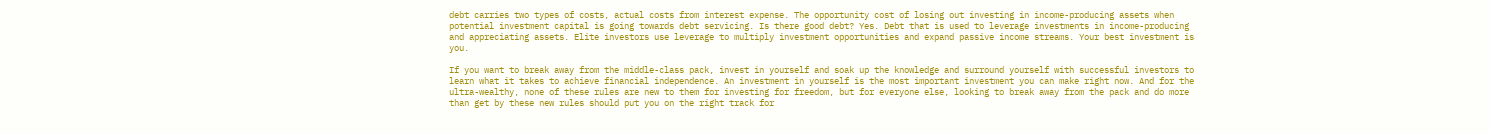debt carries two types of costs, actual costs from interest expense. The opportunity cost of losing out investing in income-producing assets when potential investment capital is going towards debt servicing. Is there good debt? Yes. Debt that is used to leverage investments in income-producing and appreciating assets. Elite investors use leverage to multiply investment opportunities and expand passive income streams. Your best investment is you.

If you want to break away from the middle-class pack, invest in yourself and soak up the knowledge and surround yourself with successful investors to learn what it takes to achieve financial independence. An investment in yourself is the most important investment you can make right now. And for the ultra-wealthy, none of these rules are new to them for investing for freedom, but for everyone else, looking to break away from the pack and do more than get by these new rules should put you on the right track for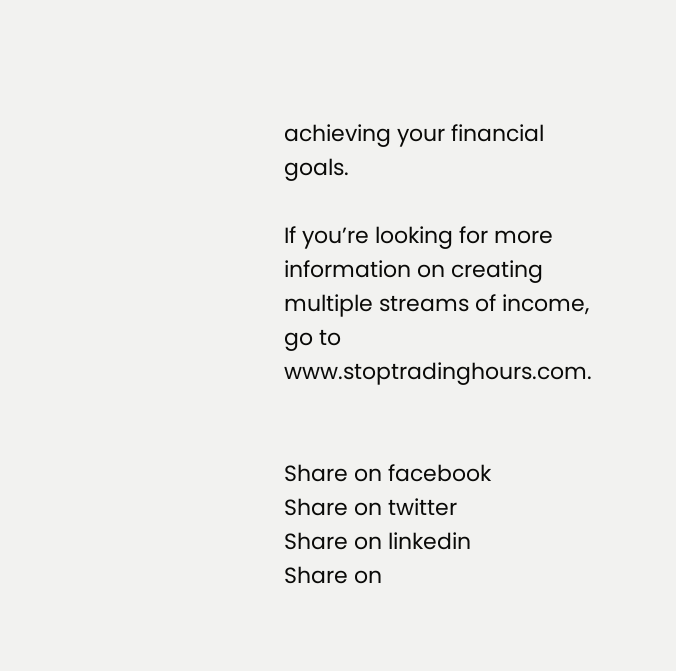achieving your financial goals.

If you’re looking for more information on creating multiple streams of income, go to www.stoptradinghours.com.


Share on facebook
Share on twitter
Share on linkedin
Share on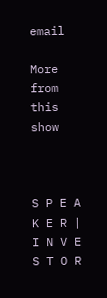email

More from this show



S P E A K E R | I N V E S T O R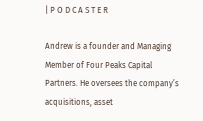| P O D C A S T E R

Andrew is a founder and Managing Member of Four Peaks Capital Partners. He oversees the company’s acquisitions, asset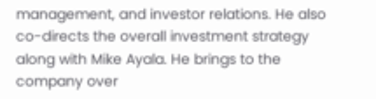management, and investor relations. He also co-directs the overall investment strategy along with Mike Ayala. He brings to the company over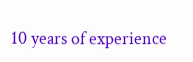10 years of experience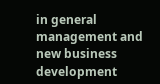in general management and new business development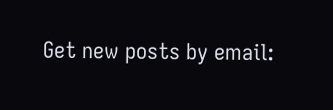Get new posts by email: